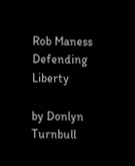Rob Maness Defending Liberty

by Donlyn Turnbull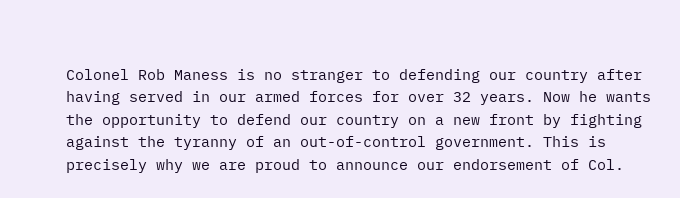Colonel Rob Maness is no stranger to defending our country after having served in our armed forces for over 32 years. Now he wants the opportunity to defend our country on a new front by fighting against the tyranny of an out-of-control government. This is precisely why we are proud to announce our endorsement of Col.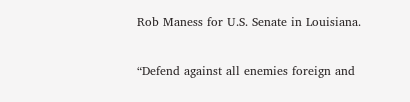Rob Maness for U.S. Senate in Louisiana.

“Defend against all enemies foreign and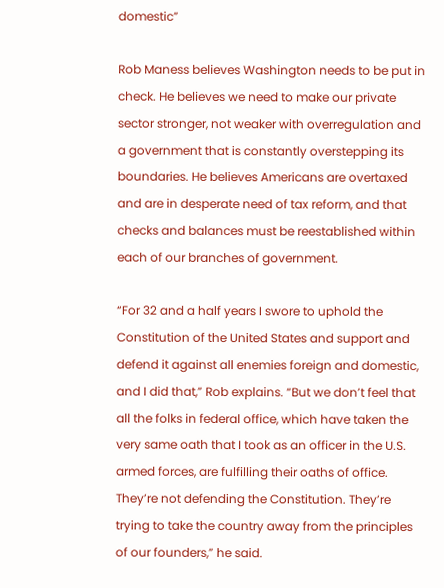domestic”

Rob Maness believes Washington needs to be put in check. He believes we need to make our private sector stronger, not weaker with overregulation and a government that is constantly overstepping its boundaries. He believes Americans are overtaxed and are in desperate need of tax reform, and that checks and balances must be reestablished within each of our branches of government.

“For 32 and a half years I swore to uphold the Constitution of the United States and support and defend it against all enemies foreign and domestic, and I did that,” Rob explains. “But we don’t feel that all the folks in federal office, which have taken the very same oath that I took as an officer in the U.S. armed forces, are fulfilling their oaths of office. They’re not defending the Constitution. They’re trying to take the country away from the principles of our founders,” he said.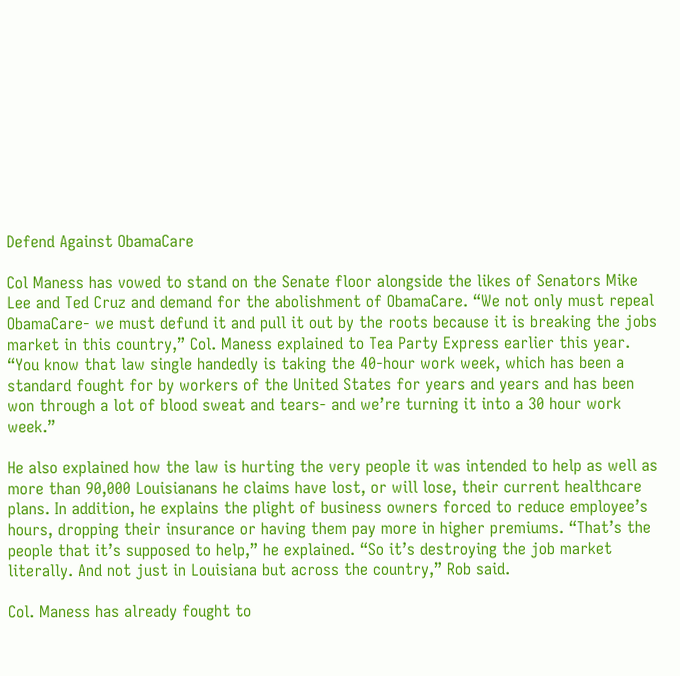Defend Against ObamaCare

Col Maness has vowed to stand on the Senate floor alongside the likes of Senators Mike Lee and Ted Cruz and demand for the abolishment of ObamaCare. “We not only must repeal ObamaCare- we must defund it and pull it out by the roots because it is breaking the jobs market in this country,” Col. Maness explained to Tea Party Express earlier this year. “You know that law single handedly is taking the 40-hour work week, which has been a standard fought for by workers of the United States for years and years and has been won through a lot of blood sweat and tears- and we’re turning it into a 30 hour work week.”

He also explained how the law is hurting the very people it was intended to help as well as more than 90,000 Louisianans he claims have lost, or will lose, their current healthcare plans. In addition, he explains the plight of business owners forced to reduce employee’s hours, dropping their insurance or having them pay more in higher premiums. “That’s the people that it’s supposed to help,” he explained. “So it’s destroying the job market literally. And not just in Louisiana but across the country,” Rob said.

Col. Maness has already fought to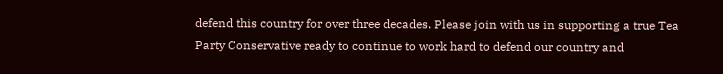defend this country for over three decades. Please join with us in supporting a true Tea Party Conservative ready to continue to work hard to defend our country and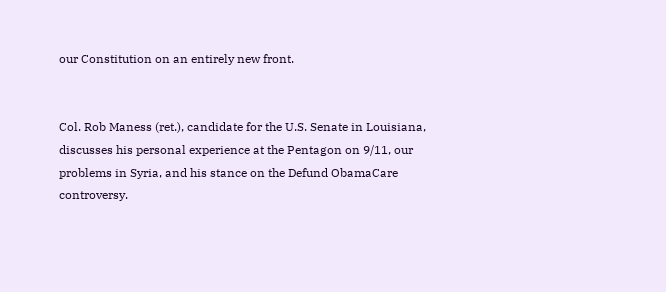our Constitution on an entirely new front.


Col. Rob Maness (ret.), candidate for the U.S. Senate in Louisiana, discusses his personal experience at the Pentagon on 9/11, our problems in Syria, and his stance on the Defund ObamaCare controversy.